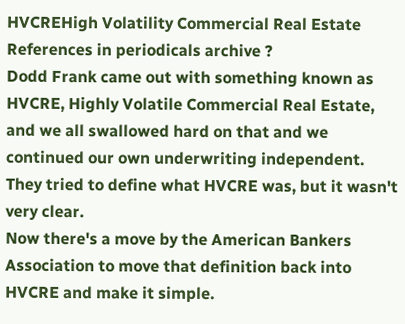HVCREHigh Volatility Commercial Real Estate
References in periodicals archive ?
Dodd Frank came out with something known as HVCRE, Highly Volatile Commercial Real Estate, and we all swallowed hard on that and we continued our own underwriting independent.
They tried to define what HVCRE was, but it wasn't very clear.
Now there's a move by the American Bankers Association to move that definition back into HVCRE and make it simple.